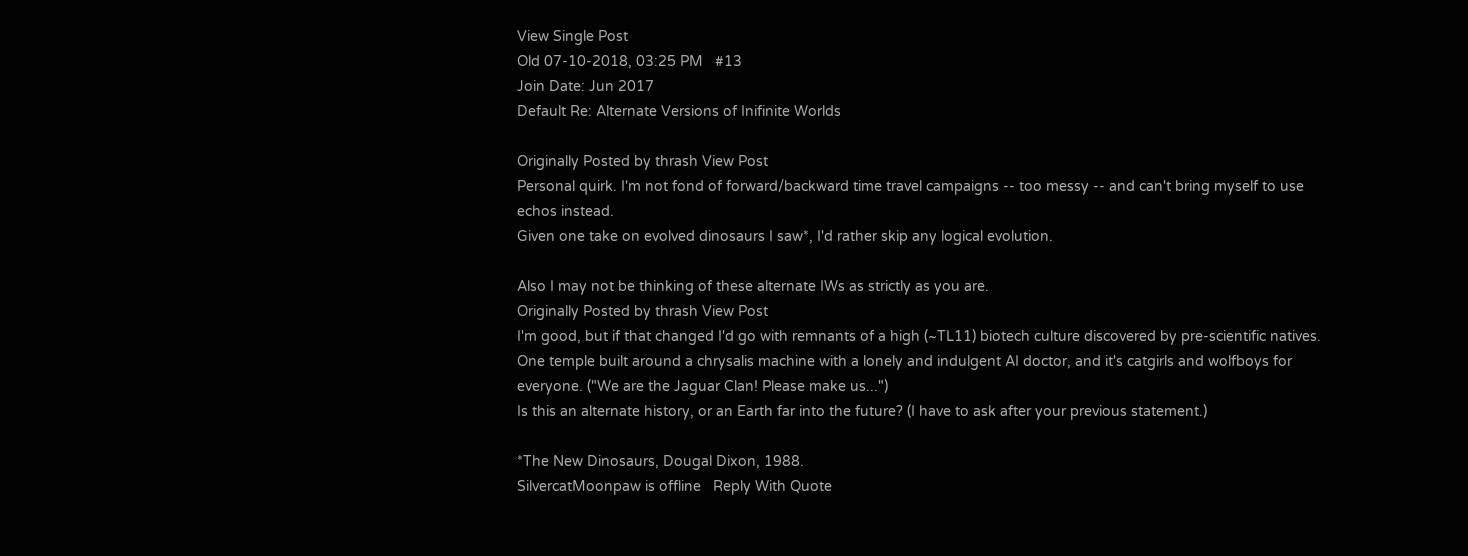View Single Post
Old 07-10-2018, 03:25 PM   #13
Join Date: Jun 2017
Default Re: Alternate Versions of Inifinite Worlds

Originally Posted by thrash View Post
Personal quirk. I'm not fond of forward/backward time travel campaigns -- too messy -- and can't bring myself to use echos instead.
Given one take on evolved dinosaurs I saw*, I'd rather skip any logical evolution.

Also I may not be thinking of these alternate IWs as strictly as you are.
Originally Posted by thrash View Post
I'm good, but if that changed I'd go with remnants of a high (~TL11) biotech culture discovered by pre-scientific natives. One temple built around a chrysalis machine with a lonely and indulgent AI doctor, and it's catgirls and wolfboys for everyone. ("We are the Jaguar Clan! Please make us...")
Is this an alternate history, or an Earth far into the future? (I have to ask after your previous statement.)

*The New Dinosaurs, Dougal Dixon, 1988.
SilvercatMoonpaw is offline   Reply With Quote